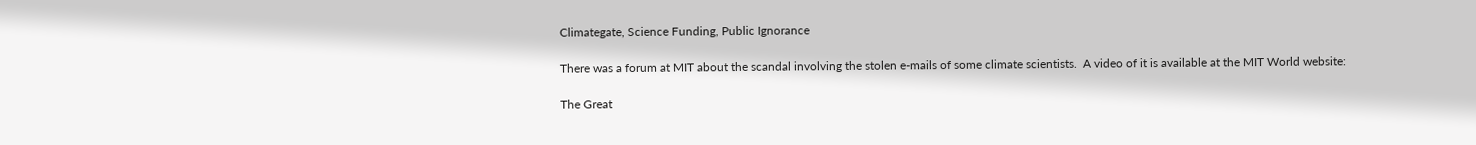Climategate, Science Funding, Public Ignorance

There was a forum at MIT about the scandal involving the stolen e-mails of some climate scientists.  A video of it is available at the MIT World website:

The Great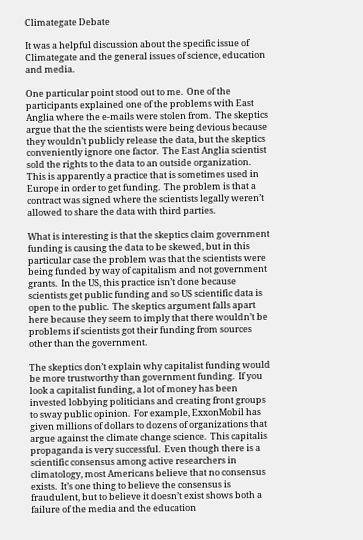Climategate Debate

It was a helpful discussion about the specific issue of Climategate and the general issues of science, education and media.

One particular point stood out to me.  One of the participants explained one of the problems with East Anglia where the e-mails were stolen from.  The skeptics argue that the the scientists were being devious because they wouldn’t publicly release the data, but the skeptics conveniently ignore one factor.  The East Anglia scientist sold the rights to the data to an outside organization.  This is apparently a practice that is sometimes used in Europe in order to get funding.  The problem is that a contract was signed where the scientists legally weren’t allowed to share the data with third parties.

What is interesting is that the skeptics claim government funding is causing the data to be skewed, but in this particular case the problem was that the scientists were being funded by way of capitalism and not government grants.  In the US, this practice isn’t done because scientists get public funding and so US scientific data is open to the public.  The skeptics argument falls apart here because they seem to imply that there wouldn’t be problems if scientists got their funding from sources other than the government.

The skeptics don’t explain why capitalist funding would be more trustworthy than government funding.  If you look a capitalist funding, a lot of money has been invested lobbying politicians and creating front groups to sway public opinion.  For example, ExxonMobil has given millions of dollars to dozens of organizations that argue against the climate change science.  This capitalis propaganda is very successful.  Even though there is a scientific consensus among active researchers in climatology, most Americans believe that no consensus exists.  It’s one thing to believe the consensus is fraudulent, but to believe it doesn’t exist shows both a failure of the media and the education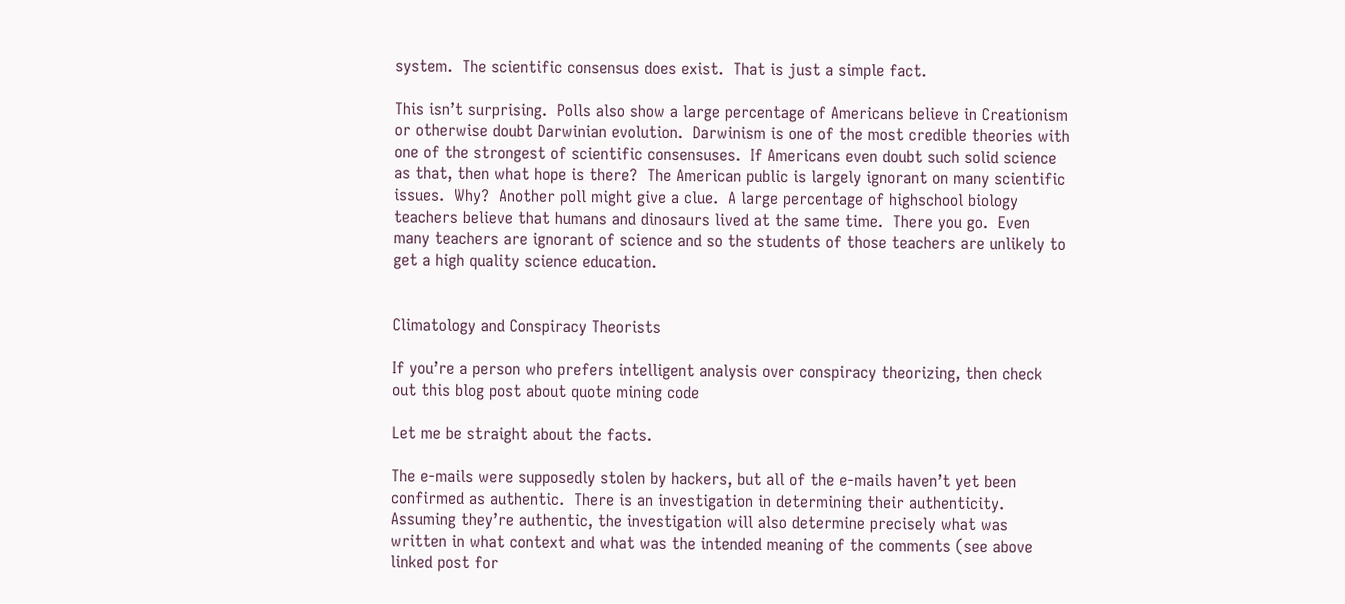system.  The scientific consensus does exist.  That is just a simple fact.

This isn’t surprising.  Polls also show a large percentage of Americans believe in Creationism or otherwise doubt Darwinian evolution.  Darwinism is one of the most credible theories with one of the strongest of scientific consensuses.  If Americans even doubt such solid science as that, then what hope is there?  The American public is largely ignorant on many scientific issues.  Why?  Another poll might give a clue.  A large percentage of highschool biology teachers believe that humans and dinosaurs lived at the same time.  There you go.  Even many teachers are ignorant of science and so the students of those teachers are unlikely to get a high quality science education.


Climatology and Conspiracy Theorists

If you’re a person who prefers intelligent analysis over conspiracy theorizing, then check out this blog post about quote mining code

Let me be straight about the facts.

The e-mails were supposedly stolen by hackers, but all of the e-mails haven’t yet been confirmed as authentic.  There is an investigation in determining their authenticity.  Assuming they’re authentic, the investigation will also determine precisely what was written in what context and what was the intended meaning of the comments (see above linked post for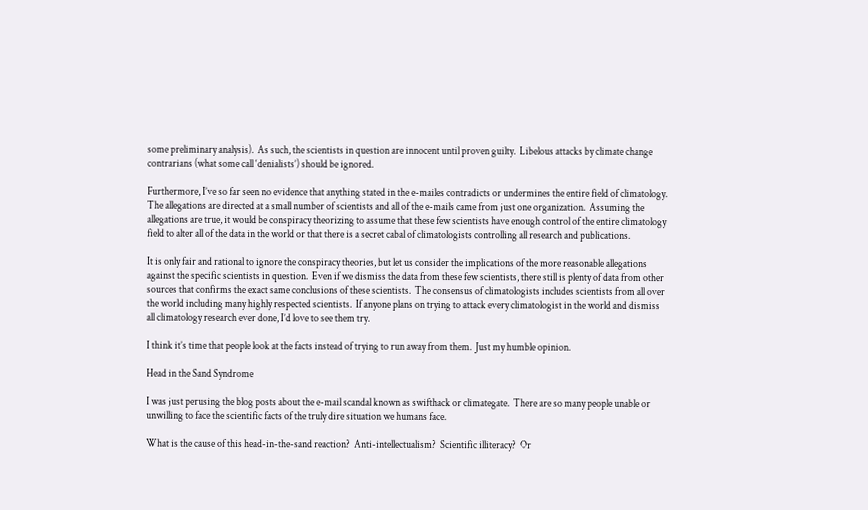some preliminary analysis).  As such, the scientists in question are innocent until proven guilty.  Libelous attacks by climate change contrarians (what some call ‘denialists’) should be ignored.

Furthermore, I’ve so far seen no evidence that anything stated in the e-mailes contradicts or undermines the entire field of climatology.  The allegations are directed at a small number of scientists and all of the e-mails came from just one organization.  Assuming the allegations are true, it would be conspiracy theorizing to assume that these few scientists have enough control of the entire climatology field to alter all of the data in the world or that there is a secret cabal of climatologists controlling all research and publications.

It is only fair and rational to ignore the conspiracy theories, but let us consider the implications of the more reasonable allegations against the specific scientists in question.  Even if we dismiss the data from these few scientists, there still is plenty of data from other sources that confirms the exact same conclusions of these scientists.  The consensus of climatologists includes scientists from all over the world including many highly respected scientists.  If anyone plans on trying to attack every climatologist in the world and dismiss all climatology research ever done, I’d love to see them try.

I think it’s time that people look at the facts instead of trying to run away from them.  Just my humble opinion.

Head in the Sand Syndrome

I was just perusing the blog posts about the e-mail scandal known as swifthack or climategate.  There are so many people unable or unwilling to face the scientific facts of the truly dire situation we humans face.

What is the cause of this head-in-the-sand reaction?  Anti-intellectualism?  Scientific illiteracy?  Or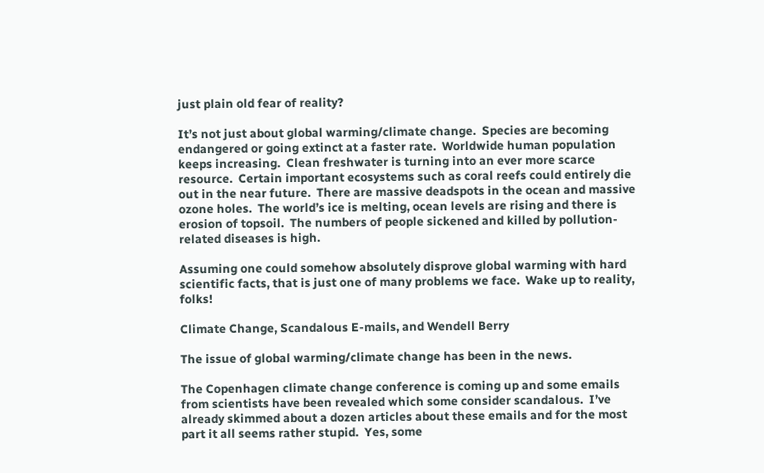just plain old fear of reality?

It’s not just about global warming/climate change.  Species are becoming endangered or going extinct at a faster rate.  Worldwide human population keeps increasing.  Clean freshwater is turning into an ever more scarce resource.  Certain important ecosystems such as coral reefs could entirely die out in the near future.  There are massive deadspots in the ocean and massive ozone holes.  The world’s ice is melting, ocean levels are rising and there is erosion of topsoil.  The numbers of people sickened and killed by pollution-related diseases is high.

Assuming one could somehow absolutely disprove global warming with hard scientific facts, that is just one of many problems we face.  Wake up to reality, folks!

Climate Change, Scandalous E-mails, and Wendell Berry

The issue of global warming/climate change has been in the news.

The Copenhagen climate change conference is coming up and some emails from scientists have been revealed which some consider scandalous.  I’ve already skimmed about a dozen articles about these emails and for the most part it all seems rather stupid.  Yes, some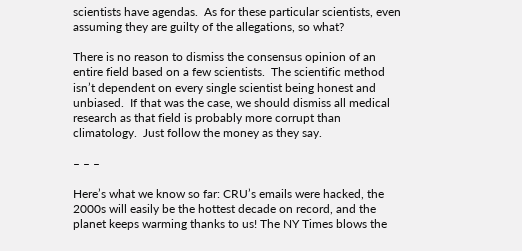scientists have agendas.  As for these particular scientists, even assuming they are guilty of the allegations, so what?

There is no reason to dismiss the consensus opinion of an entire field based on a few scientists.  The scientific method isn’t dependent on every single scientist being honest and unbiased.  If that was the case, we should dismiss all medical research as that field is probably more corrupt than climatology.  Just follow the money as they say.

– – –

Here’s what we know so far: CRU’s emails were hacked, the 2000s will easily be the hottest decade on record, and the planet keeps warming thanks to us! The NY Times blows the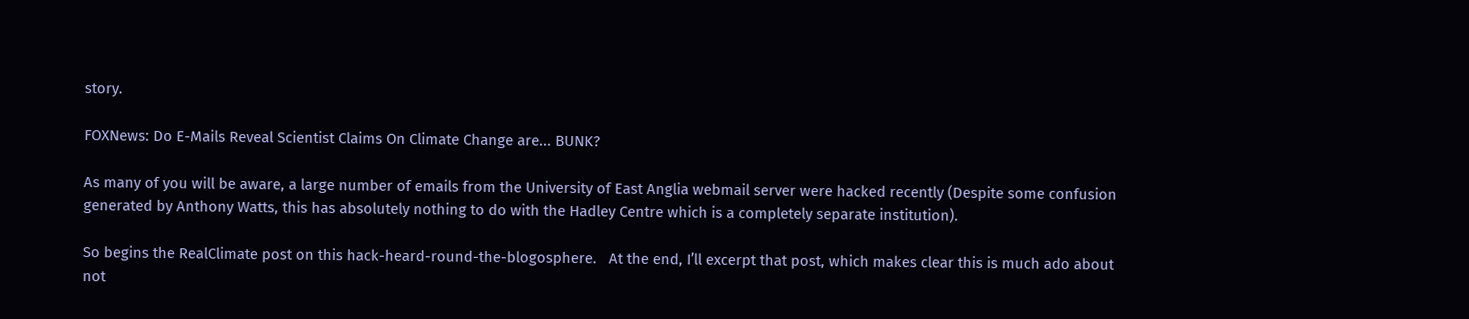story.

FOXNews: Do E-Mails Reveal Scientist Claims On Climate Change are... BUNK?

As many of you will be aware, a large number of emails from the University of East Anglia webmail server were hacked recently (Despite some confusion generated by Anthony Watts, this has absolutely nothing to do with the Hadley Centre which is a completely separate institution).

So begins the RealClimate post on this hack-heard-round-the-blogosphere.   At the end, I’ll excerpt that post, which makes clear this is much ado about not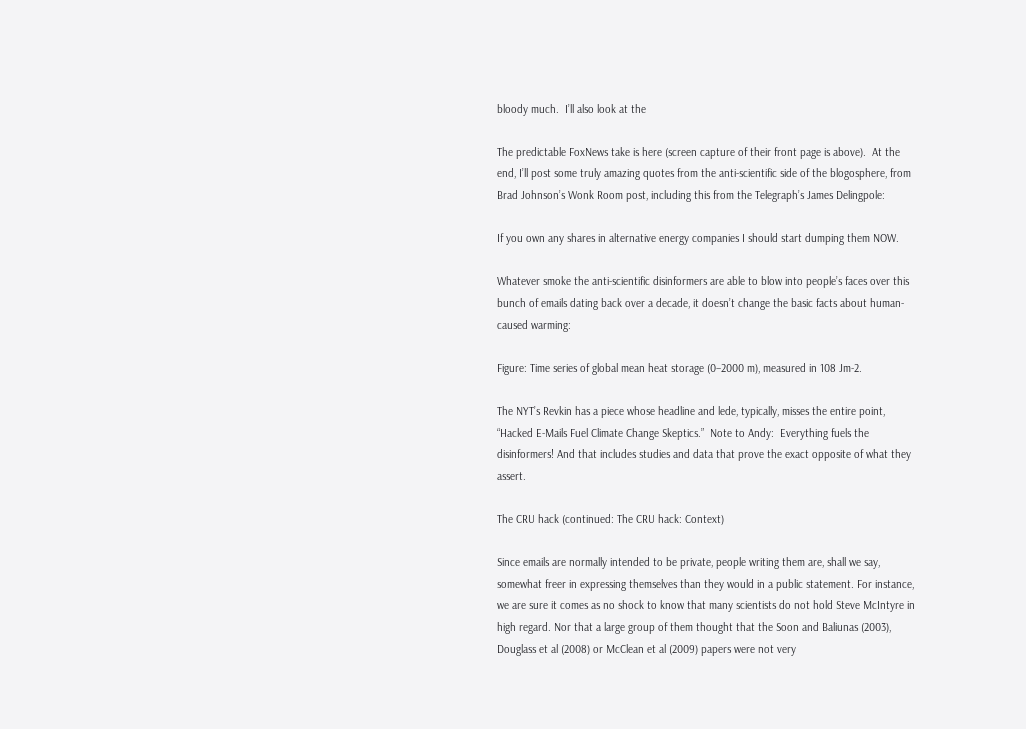bloody much.  I’ll also look at the

The predictable FoxNews take is here (screen capture of their front page is above).  At the end, I’ll post some truly amazing quotes from the anti-scientific side of the blogosphere, from Brad Johnson’s Wonk Room post, including this from the Telegraph’s James Delingpole:

If you own any shares in alternative energy companies I should start dumping them NOW.

Whatever smoke the anti-scientific disinformers are able to blow into people’s faces over this bunch of emails dating back over a decade, it doesn’t change the basic facts about human-caused warming:

Figure: Time series of global mean heat storage (0–2000 m), measured in 108 Jm-2.

The NYT’s Revkin has a piece whose headline and lede, typically, misses the entire point, “Hacked E-Mails Fuel Climate Change Skeptics.”  Note to Andy:  Everything fuels the disinformers! And that includes studies and data that prove the exact opposite of what they assert.

The CRU hack (continued: The CRU hack: Context)

Since emails are normally intended to be private, people writing them are, shall we say, somewhat freer in expressing themselves than they would in a public statement. For instance, we are sure it comes as no shock to know that many scientists do not hold Steve McIntyre in high regard. Nor that a large group of them thought that the Soon and Baliunas (2003), Douglass et al (2008) or McClean et al (2009) papers were not very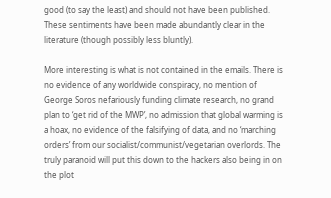good (to say the least) and should not have been published. These sentiments have been made abundantly clear in the literature (though possibly less bluntly).

More interesting is what is not contained in the emails. There is no evidence of any worldwide conspiracy, no mention of George Soros nefariously funding climate research, no grand plan to ‘get rid of the MWP’, no admission that global warming is a hoax, no evidence of the falsifying of data, and no ‘marching orders’ from our socialist/communist/vegetarian overlords. The truly paranoid will put this down to the hackers also being in on the plot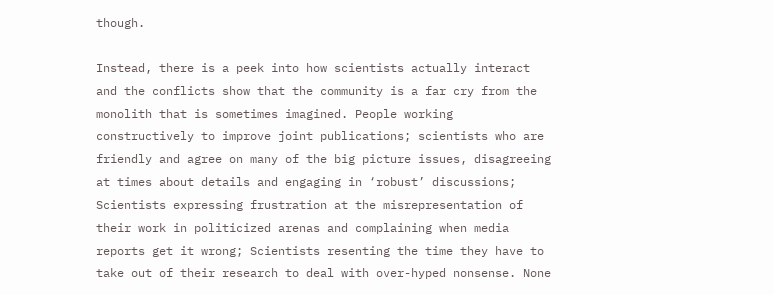though.

Instead, there is a peek into how scientists actually interact and the conflicts show that the community is a far cry from the monolith that is sometimes imagined. People working constructively to improve joint publications; scientists who are friendly and agree on many of the big picture issues, disagreeing at times about details and engaging in ‘robust’ discussions; Scientists expressing frustration at the misrepresentation of their work in politicized arenas and complaining when media reports get it wrong; Scientists resenting the time they have to take out of their research to deal with over-hyped nonsense. None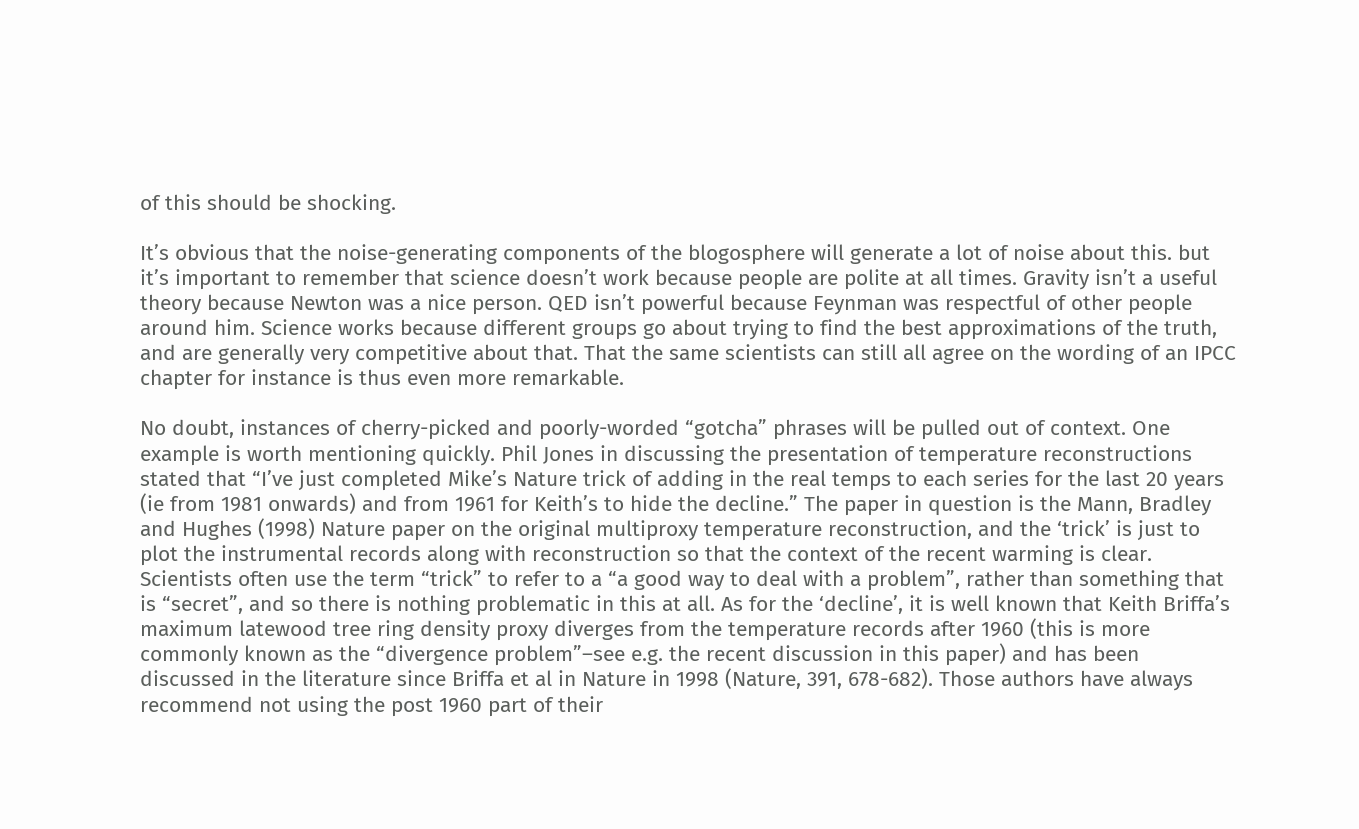of this should be shocking.

It’s obvious that the noise-generating components of the blogosphere will generate a lot of noise about this. but it’s important to remember that science doesn’t work because people are polite at all times. Gravity isn’t a useful theory because Newton was a nice person. QED isn’t powerful because Feynman was respectful of other people around him. Science works because different groups go about trying to find the best approximations of the truth, and are generally very competitive about that. That the same scientists can still all agree on the wording of an IPCC chapter for instance is thus even more remarkable.

No doubt, instances of cherry-picked and poorly-worded “gotcha” phrases will be pulled out of context. One example is worth mentioning quickly. Phil Jones in discussing the presentation of temperature reconstructions stated that “I’ve just completed Mike’s Nature trick of adding in the real temps to each series for the last 20 years (ie from 1981 onwards) and from 1961 for Keith’s to hide the decline.” The paper in question is the Mann, Bradley and Hughes (1998) Nature paper on the original multiproxy temperature reconstruction, and the ‘trick’ is just to plot the instrumental records along with reconstruction so that the context of the recent warming is clear. Scientists often use the term “trick” to refer to a “a good way to deal with a problem”, rather than something that is “secret”, and so there is nothing problematic in this at all. As for the ‘decline’, it is well known that Keith Briffa’s maximum latewood tree ring density proxy diverges from the temperature records after 1960 (this is more commonly known as the “divergence problem”–see e.g. the recent discussion in this paper) and has been discussed in the literature since Briffa et al in Nature in 1998 (Nature, 391, 678-682). Those authors have always recommend not using the post 1960 part of their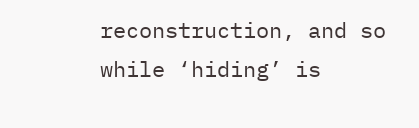reconstruction, and so while ‘hiding’ is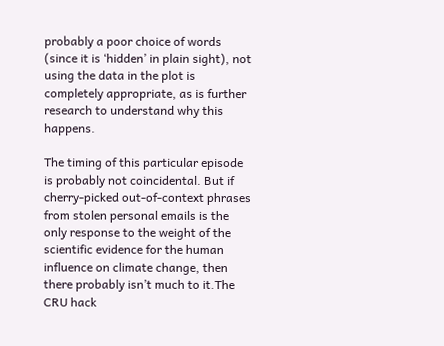probably a poor choice of words (since it is ‘hidden’ in plain sight), not using the data in the plot is completely appropriate, as is further research to understand why this happens.

The timing of this particular episode is probably not coincidental. But if cherry-picked out-of-context phrases from stolen personal emails is the only response to the weight of the scientific evidence for the human influence on climate change, then there probably isn’t much to it.The CRU hack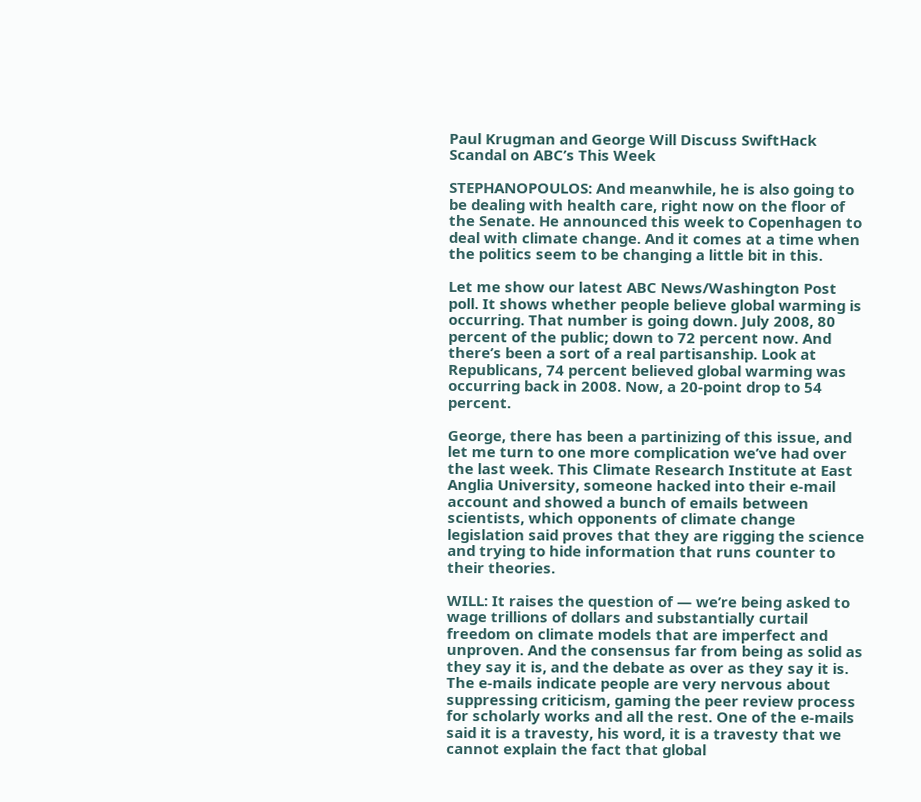Paul Krugman and George Will Discuss SwiftHack Scandal on ABC’s This Week

STEPHANOPOULOS: And meanwhile, he is also going to be dealing with health care, right now on the floor of the Senate. He announced this week to Copenhagen to deal with climate change. And it comes at a time when the politics seem to be changing a little bit in this.

Let me show our latest ABC News/Washington Post poll. It shows whether people believe global warming is occurring. That number is going down. July 2008, 80 percent of the public; down to 72 percent now. And there’s been a sort of a real partisanship. Look at Republicans, 74 percent believed global warming was occurring back in 2008. Now, a 20-point drop to 54 percent.

George, there has been a partinizing of this issue, and let me turn to one more complication we’ve had over the last week. This Climate Research Institute at East Anglia University, someone hacked into their e-mail account and showed a bunch of emails between scientists, which opponents of climate change legislation said proves that they are rigging the science and trying to hide information that runs counter to their theories.

WILL: It raises the question of — we’re being asked to wage trillions of dollars and substantially curtail freedom on climate models that are imperfect and unproven. And the consensus far from being as solid as they say it is, and the debate as over as they say it is. The e-mails indicate people are very nervous about suppressing criticism, gaming the peer review process for scholarly works and all the rest. One of the e-mails said it is a travesty, his word, it is a travesty that we cannot explain the fact that global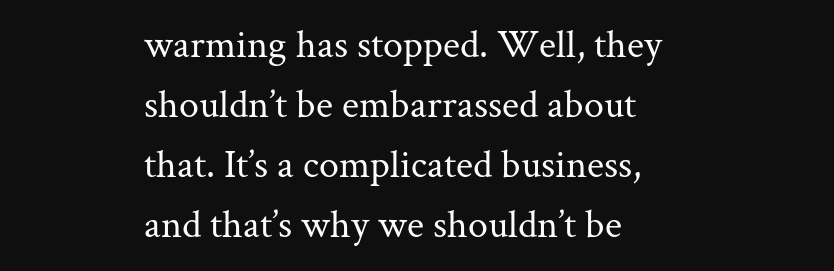warming has stopped. Well, they shouldn’t be embarrassed about that. It’s a complicated business, and that’s why we shouldn’t be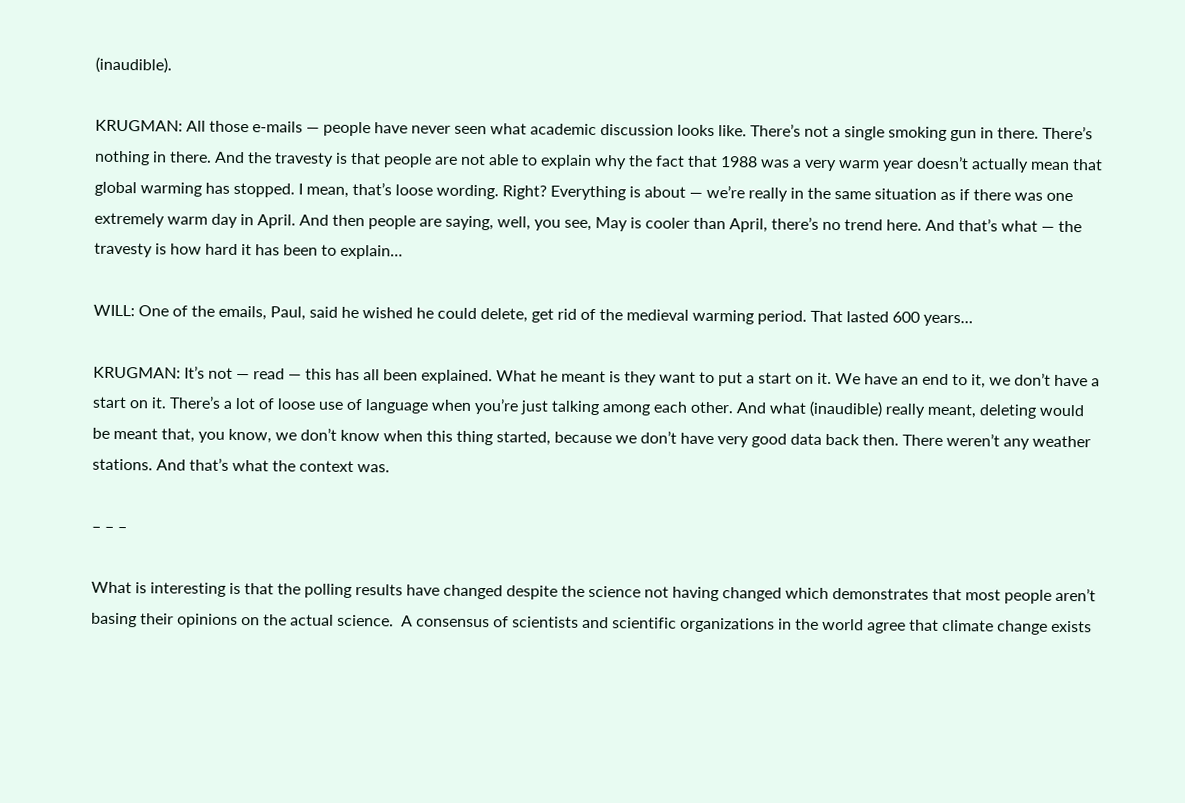(inaudible).

KRUGMAN: All those e-mails — people have never seen what academic discussion looks like. There’s not a single smoking gun in there. There’s nothing in there. And the travesty is that people are not able to explain why the fact that 1988 was a very warm year doesn’t actually mean that global warming has stopped. I mean, that’s loose wording. Right? Everything is about — we’re really in the same situation as if there was one extremely warm day in April. And then people are saying, well, you see, May is cooler than April, there’s no trend here. And that’s what — the travesty is how hard it has been to explain…

WILL: One of the emails, Paul, said he wished he could delete, get rid of the medieval warming period. That lasted 600 years…

KRUGMAN: It’s not — read — this has all been explained. What he meant is they want to put a start on it. We have an end to it, we don’t have a start on it. There’s a lot of loose use of language when you’re just talking among each other. And what (inaudible) really meant, deleting would be meant that, you know, we don’t know when this thing started, because we don’t have very good data back then. There weren’t any weather stations. And that’s what the context was.

– – –

What is interesting is that the polling results have changed despite the science not having changed which demonstrates that most people aren’t basing their opinions on the actual science.  A consensus of scientists and scientific organizations in the world agree that climate change exists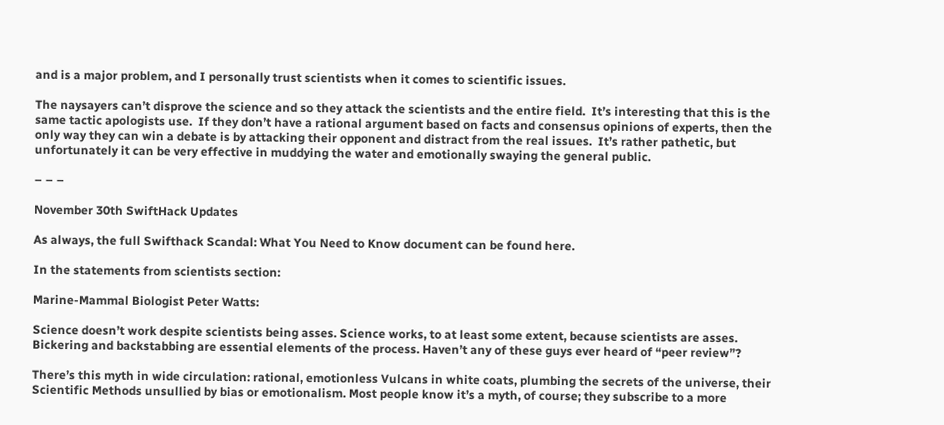and is a major problem, and I personally trust scientists when it comes to scientific issues.

The naysayers can’t disprove the science and so they attack the scientists and the entire field.  It’s interesting that this is the same tactic apologists use.  If they don’t have a rational argument based on facts and consensus opinions of experts, then the only way they can win a debate is by attacking their opponent and distract from the real issues.  It’s rather pathetic, but unfortunately it can be very effective in muddying the water and emotionally swaying the general public.

– – –

November 30th SwiftHack Updates

As always, the full Swifthack Scandal: What You Need to Know document can be found here.

In the statements from scientists section:

Marine-Mammal Biologist Peter Watts:

Science doesn’t work despite scientists being asses. Science works, to at least some extent, because scientists are asses. Bickering and backstabbing are essential elements of the process. Haven’t any of these guys ever heard of “peer review”?

There’s this myth in wide circulation: rational, emotionless Vulcans in white coats, plumbing the secrets of the universe, their Scientific Methods unsullied by bias or emotionalism. Most people know it’s a myth, of course; they subscribe to a more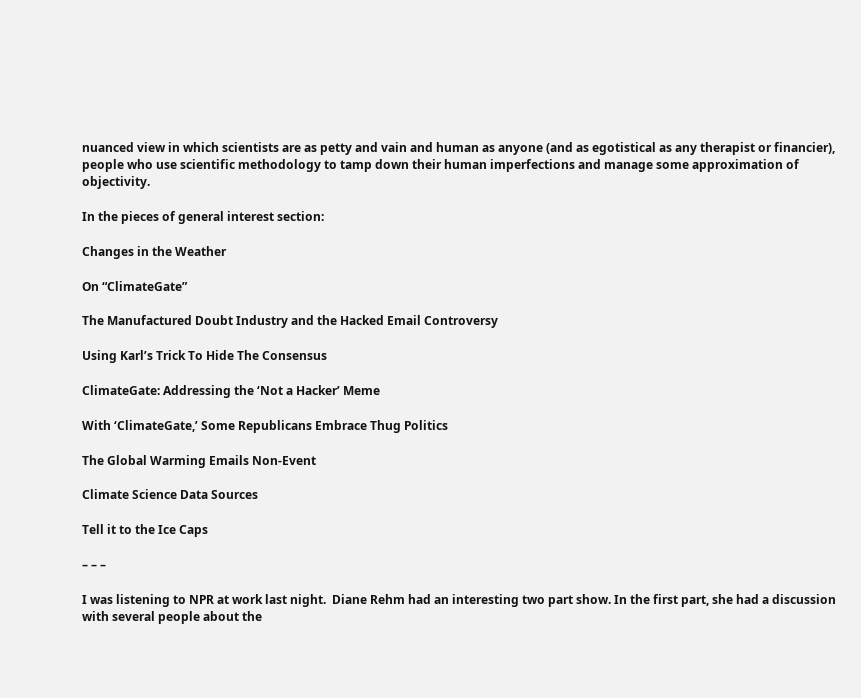nuanced view in which scientists are as petty and vain and human as anyone (and as egotistical as any therapist or financier), people who use scientific methodology to tamp down their human imperfections and manage some approximation of objectivity.

In the pieces of general interest section:

Changes in the Weather

On “ClimateGate”

The Manufactured Doubt Industry and the Hacked Email Controversy

Using Karl’s Trick To Hide The Consensus

ClimateGate: Addressing the ‘Not a Hacker’ Meme

With ‘ClimateGate,’ Some Republicans Embrace Thug Politics

The Global Warming Emails Non-Event

Climate Science Data Sources

Tell it to the Ice Caps

– – –

I was listening to NPR at work last night.  Diane Rehm had an interesting two part show. In the first part, she had a discussion with several people about the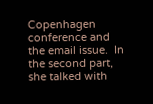Copenhagen conference and the email issue.  In the second part, she talked with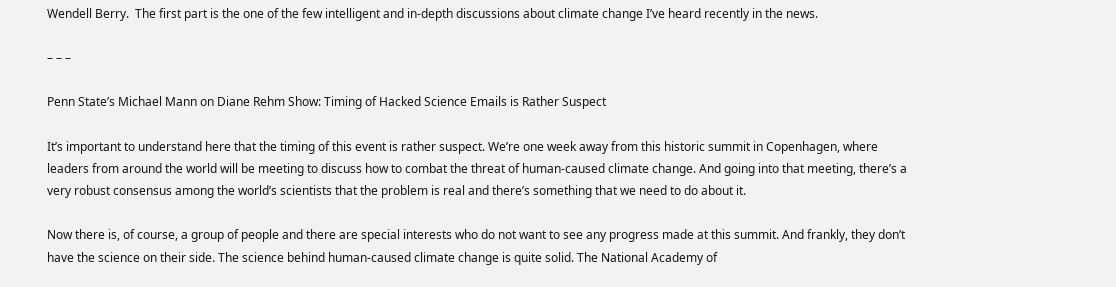Wendell Berry.  The first part is the one of the few intelligent and in-depth discussions about climate change I’ve heard recently in the news.

– – –

Penn State’s Michael Mann on Diane Rehm Show: Timing of Hacked Science Emails is Rather Suspect

It’s important to understand here that the timing of this event is rather suspect. We’re one week away from this historic summit in Copenhagen, where leaders from around the world will be meeting to discuss how to combat the threat of human-caused climate change. And going into that meeting, there’s a very robust consensus among the world’s scientists that the problem is real and there’s something that we need to do about it.

Now there is, of course, a group of people and there are special interests who do not want to see any progress made at this summit. And frankly, they don’t have the science on their side. The science behind human-caused climate change is quite solid. The National Academy of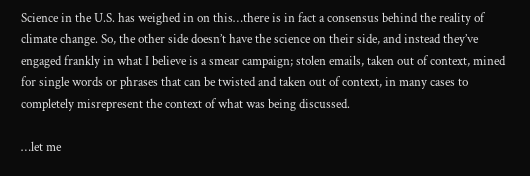Science in the U.S. has weighed in on this…there is in fact a consensus behind the reality of climate change. So, the other side doesn’t have the science on their side, and instead they’ve engaged frankly in what I believe is a smear campaign; stolen emails, taken out of context, mined for single words or phrases that can be twisted and taken out of context, in many cases to completely misrepresent the context of what was being discussed.

…let me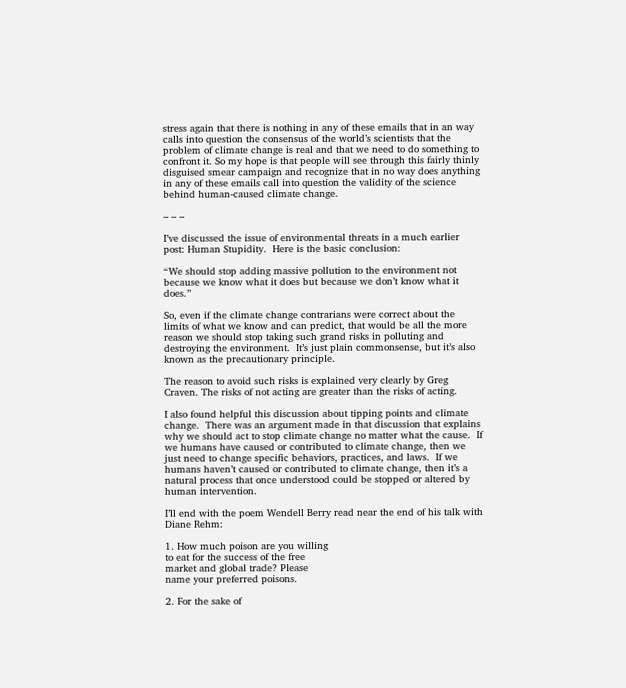stress again that there is nothing in any of these emails that in an way calls into question the consensus of the world’s scientists that the problem of climate change is real and that we need to do something to confront it. So my hope is that people will see through this fairly thinly disguised smear campaign and recognize that in no way does anything in any of these emails call into question the validity of the science behind human-caused climate change.

– – –

I’ve discussed the issue of environmental threats in a much earlier post: Human Stupidity.  Here is the basic conclusion:

“We should stop adding massive pollution to the environment not because we know what it does but because we don’t know what it does.”

So, even if the climate change contrarians were correct about the limits of what we know and can predict, that would be all the more reason we should stop taking such grand risks in polluting and destroying the environment.  It’s just plain commonsense, but it’s also known as the precautionary principle.

The reason to avoid such risks is explained very clearly by Greg Craven. The risks of not acting are greater than the risks of acting.

I also found helpful this discussion about tipping points and climate change.  There was an argument made in that discussion that explains why we should act to stop climate change no matter what the cause.  If we humans have caused or contributed to climate change, then we just need to change specific behaviors, practices, and laws.  If we humans haven’t caused or contributed to climate change, then it’s a natural process that once understood could be stopped or altered by human intervention.

I’ll end with the poem Wendell Berry read near the end of his talk with Diane Rehm:

1. How much poison are you willing
to eat for the success of the free
market and global trade? Please
name your preferred poisons.

2. For the sake of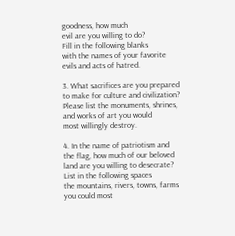goodness, how much
evil are you willing to do?
Fill in the following blanks
with the names of your favorite
evils and acts of hatred.

3. What sacrifices are you prepared
to make for culture and civilization?
Please list the monuments, shrines,
and works of art you would
most willingly destroy.

4. In the name of patriotism and
the flag, how much of our beloved
land are you willing to desecrate?
List in the following spaces
the mountains, rivers, towns, farms
you could most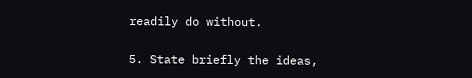readily do without.

5. State briefly the ideas,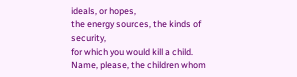ideals, or hopes,
the energy sources, the kinds of security,
for which you would kill a child.
Name, please, the children whom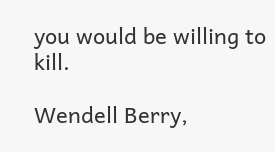you would be willing to kill.

Wendell Berry,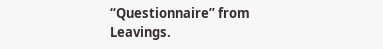“Questionnaire” from Leavings.